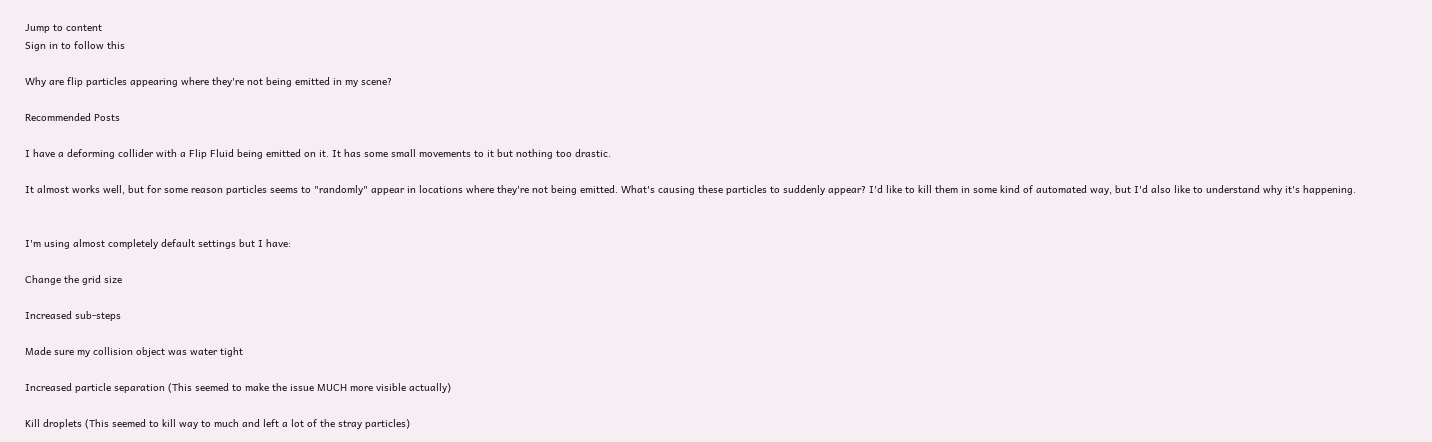Jump to content
Sign in to follow this

Why are flip particles appearing where they're not being emitted in my scene?

Recommended Posts

I have a deforming collider with a Flip Fluid being emitted on it. It has some small movements to it but nothing too drastic.

It almost works well, but for some reason particles seems to "randomly" appear in locations where they're not being emitted. What's causing these particles to suddenly appear? I'd like to kill them in some kind of automated way, but I'd also like to understand why it's happening.


I'm using almost completely default settings but I have:

Change the grid size

Increased sub-steps

Made sure my collision object was water tight

Increased particle separation (This seemed to make the issue MUCH more visible actually)

Kill droplets (This seemed to kill way to much and left a lot of the stray particles)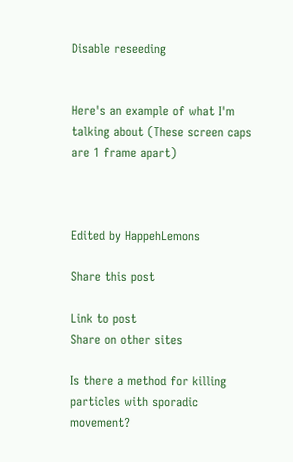Disable reseeding


Here's an example of what I'm talking about (These screen caps are 1 frame apart)



Edited by HappehLemons

Share this post

Link to post
Share on other sites

Is there a method for killing particles with sporadic movement?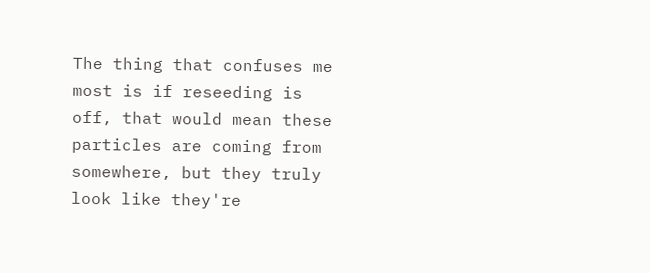The thing that confuses me most is if reseeding is off, that would mean these particles are coming from somewhere, but they truly look like they're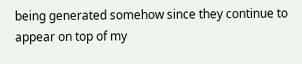being generated somehow since they continue to appear on top of my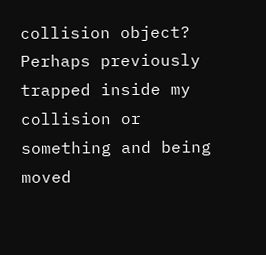collision object? Perhaps previously trapped inside my collision or something and being moved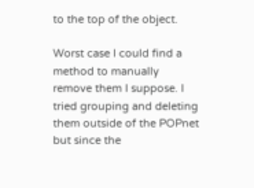to the top of the object.

Worst case I could find a method to manually remove them I suppose. I tried grouping and deleting them outside of the POPnet but since the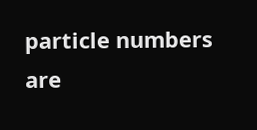particle numbers are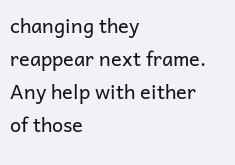changing they reappear next frame.  Any help with either of those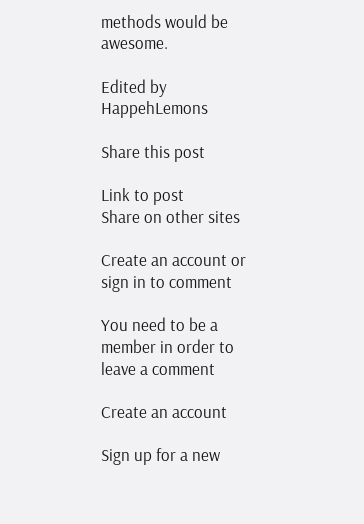methods would be awesome.

Edited by HappehLemons

Share this post

Link to post
Share on other sites

Create an account or sign in to comment

You need to be a member in order to leave a comment

Create an account

Sign up for a new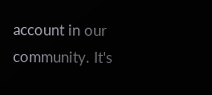account in our community. It's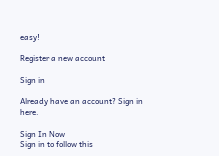easy!

Register a new account

Sign in

Already have an account? Sign in here.

Sign In Now
Sign in to follow this